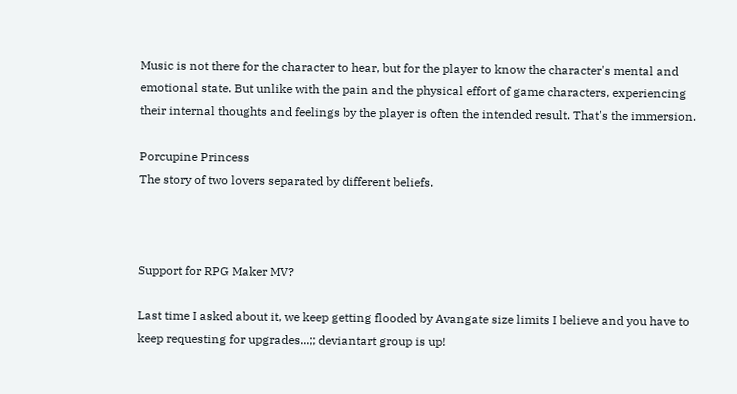Music is not there for the character to hear, but for the player to know the character's mental and emotional state. But unlike with the pain and the physical effort of game characters, experiencing their internal thoughts and feelings by the player is often the intended result. That's the immersion.

Porcupine Princess
The story of two lovers separated by different beliefs.



Support for RPG Maker MV?

Last time I asked about it, we keep getting flooded by Avangate size limits I believe and you have to keep requesting for upgrades...;; deviantart group is up!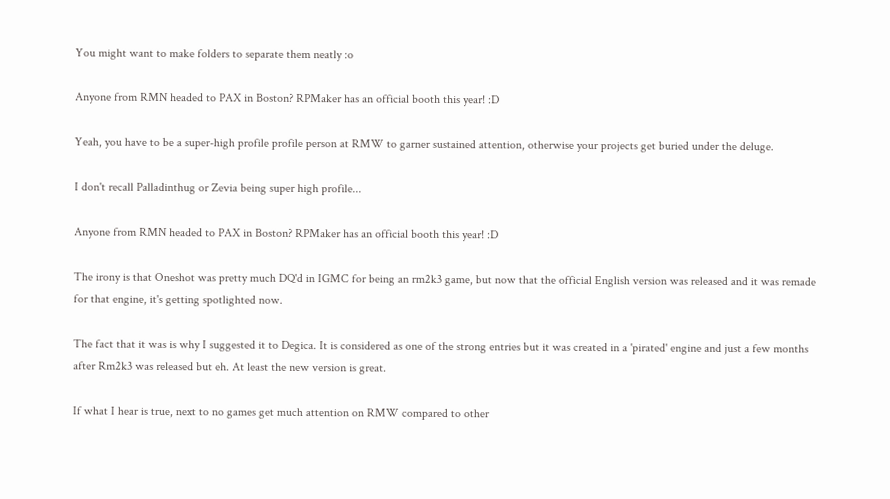You might want to make folders to separate them neatly :o

Anyone from RMN headed to PAX in Boston? RPMaker has an official booth this year! :D

Yeah, you have to be a super-high profile profile person at RMW to garner sustained attention, otherwise your projects get buried under the deluge.

I don't recall Palladinthug or Zevia being super high profile...

Anyone from RMN headed to PAX in Boston? RPMaker has an official booth this year! :D

The irony is that Oneshot was pretty much DQ'd in IGMC for being an rm2k3 game, but now that the official English version was released and it was remade for that engine, it's getting spotlighted now.

The fact that it was is why I suggested it to Degica. It is considered as one of the strong entries but it was created in a 'pirated' engine and just a few months after Rm2k3 was released but eh. At least the new version is great.

If what I hear is true, next to no games get much attention on RMW compared to other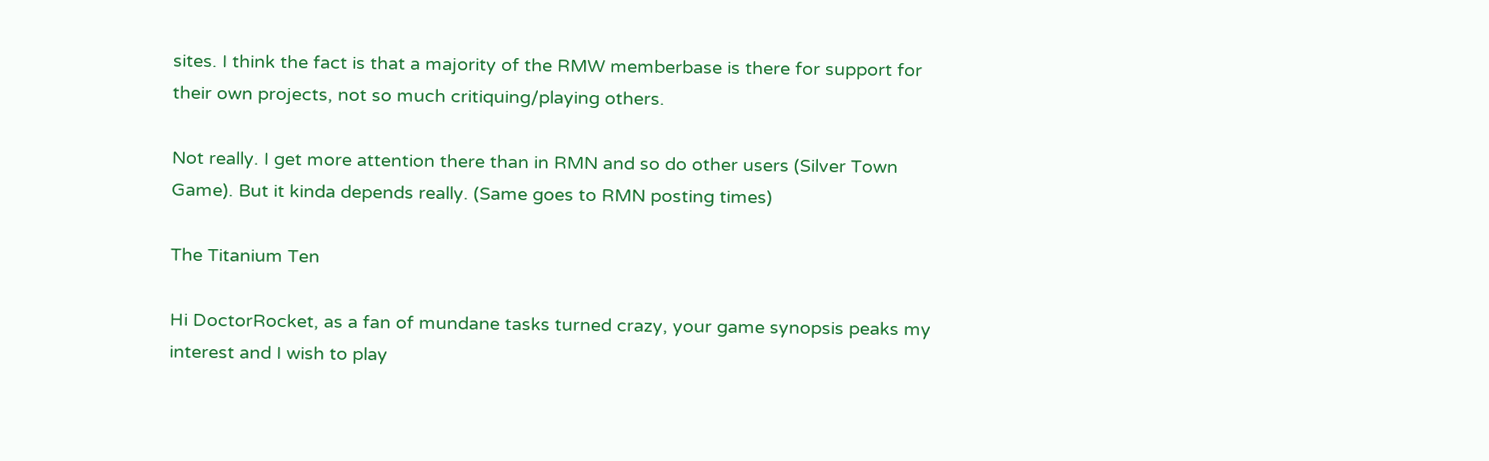sites. I think the fact is that a majority of the RMW memberbase is there for support for their own projects, not so much critiquing/playing others.

Not really. I get more attention there than in RMN and so do other users (Silver Town Game). But it kinda depends really. (Same goes to RMN posting times)

The Titanium Ten

Hi DoctorRocket, as a fan of mundane tasks turned crazy, your game synopsis peaks my interest and I wish to play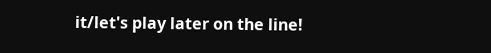it/let's play later on the line!